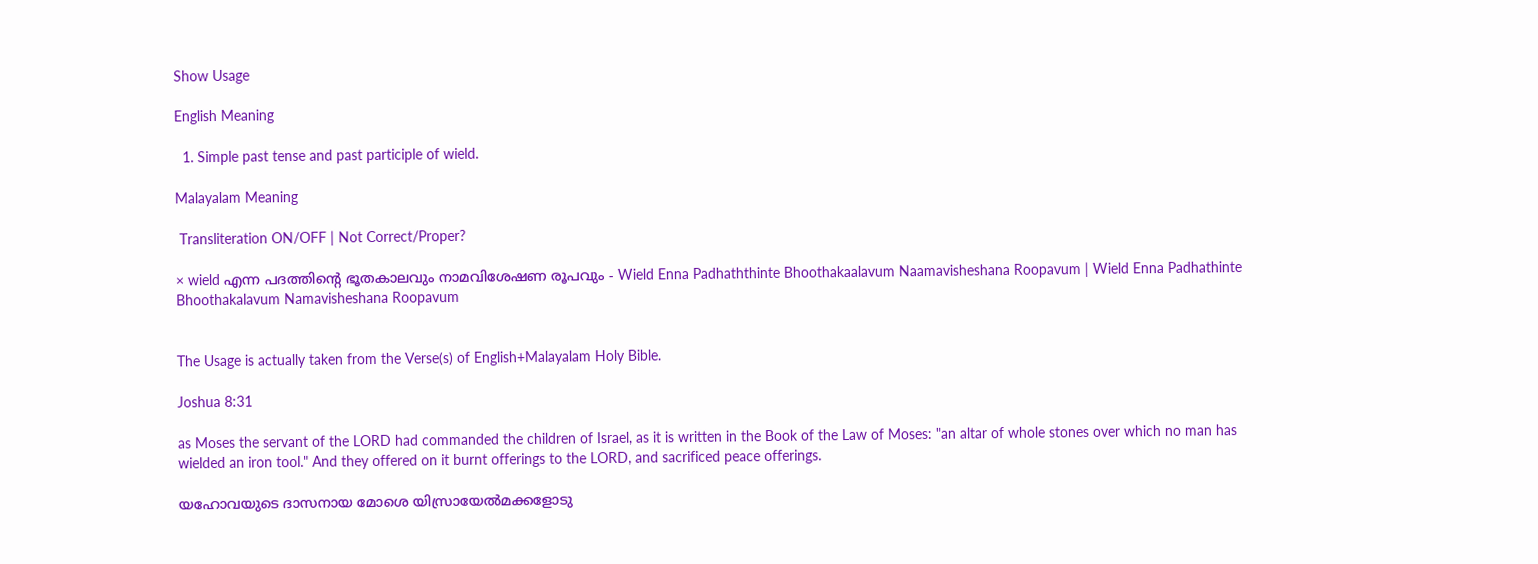Show Usage

English Meaning

  1. Simple past tense and past participle of wield.

Malayalam Meaning

 Transliteration ON/OFF | Not Correct/Proper?

× wield എന്ന പദത്തിന്റെ ഭൂതകാലവും നാമവിശേഷണ രൂപവും - Wield Enna Padhaththinte Bhoothakaalavum Naamavisheshana Roopavum | Wield Enna Padhathinte Bhoothakalavum Namavisheshana Roopavum


The Usage is actually taken from the Verse(s) of English+Malayalam Holy Bible.

Joshua 8:31

as Moses the servant of the LORD had commanded the children of Israel, as it is written in the Book of the Law of Moses: "an altar of whole stones over which no man has wielded an iron tool." And they offered on it burnt offerings to the LORD, and sacrificed peace offerings.

യഹോവയുടെ ദാസനായ മോശെ യിസ്രായേൽമക്കളോടു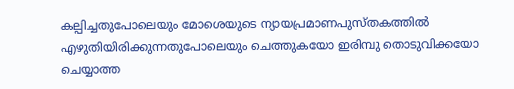കല്പിച്ചതുപോലെയും മോശെയുടെ ന്യായപ്രമാണപുസ്തകത്തിൽ എഴുതിയിരിക്കുന്നതുപോലെയും ചെത്തുകയോ ഇരിമ്പു തൊടുവിക്കയോ ചെയ്യാത്ത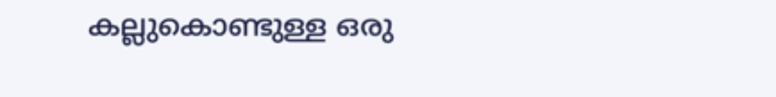കല്ലുകൊണ്ടുള്ള ഒരു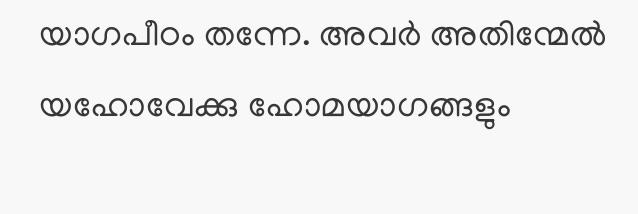യാഗപീഠം തന്നേ. അവർ അതിന്മേൽ യഹോവേക്കു ഹോമയാഗങ്ങളും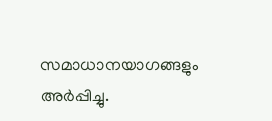സമാധാനയാഗങ്ങളും അർപ്പിച്ചു.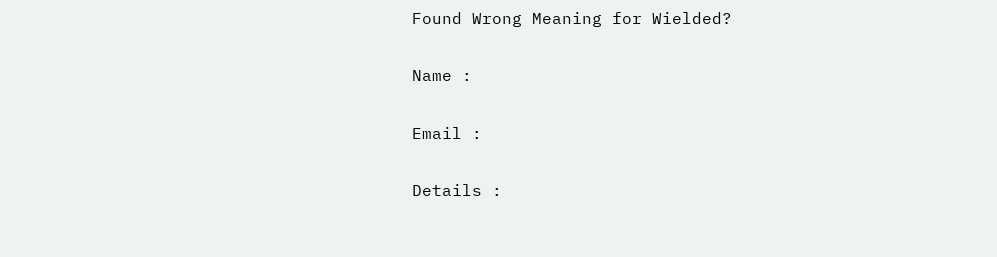Found Wrong Meaning for Wielded?

Name :

Email :

Details :